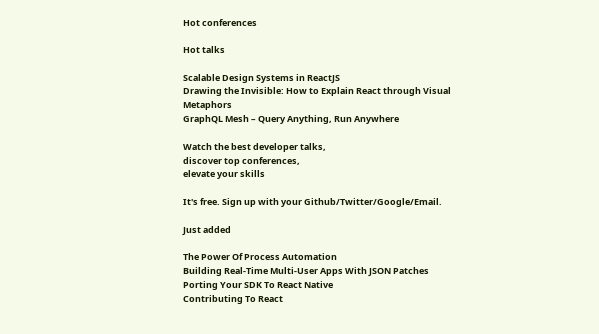Hot conferences

Hot talks

Scalable Design Systems in ReactJS
Drawing the Invisible: How to Explain React through Visual Metaphors
GraphQL Mesh – Query Anything, Run Anywhere

Watch the best developer talks,
discover top conferences,
elevate your skills

It's free. Sign up with your Github/Twitter/Google/Email.

Just added

The Power Of Process Automation
Building Real-Time Multi-User Apps With JSON Patches
Porting Your SDK To React Native
Contributing To React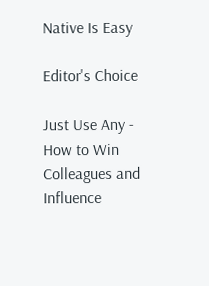Native Is Easy

Editor's Choice

Just Use Any - How to Win Colleagues and Influence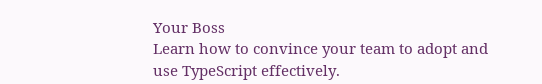Your Boss
Learn how to convince your team to adopt and use TypeScript effectively.